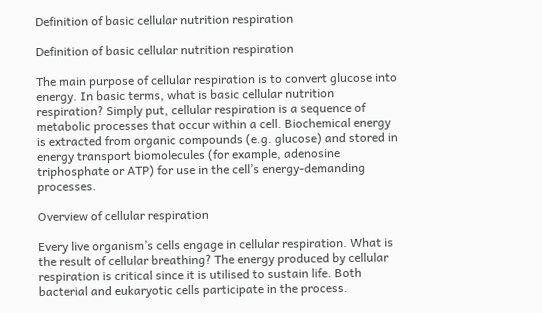Definition of basic cellular nutrition respiration

Definition of basic cellular nutrition respiration

The main purpose of cellular respiration is to convert glucose into energy. In basic terms, what is basic cellular nutrition respiration? Simply put, cellular respiration is a sequence of metabolic processes that occur within a cell. Biochemical energy is extracted from organic compounds (e.g. glucose) and stored in energy transport biomolecules (for example, adenosine triphosphate or ATP) for use in the cell’s energy-demanding processes.

Overview of cellular respiration

Every live organism’s cells engage in cellular respiration. What is the result of cellular breathing? The energy produced by cellular respiration is critical since it is utilised to sustain life. Both bacterial and eukaryotic cells participate in the process.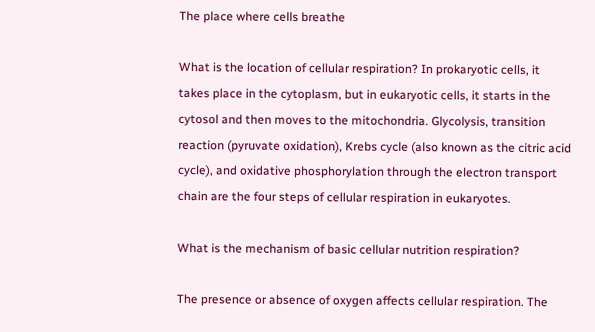The place where cells breathe

What is the location of cellular respiration? In prokaryotic cells, it takes place in the cytoplasm, but in eukaryotic cells, it starts in the cytosol and then moves to the mitochondria. Glycolysis, transition reaction (pyruvate oxidation), Krebs cycle (also known as the citric acid cycle), and oxidative phosphorylation through the electron transport chain are the four steps of cellular respiration in eukaryotes.

What is the mechanism of basic cellular nutrition respiration?

The presence or absence of oxygen affects cellular respiration. The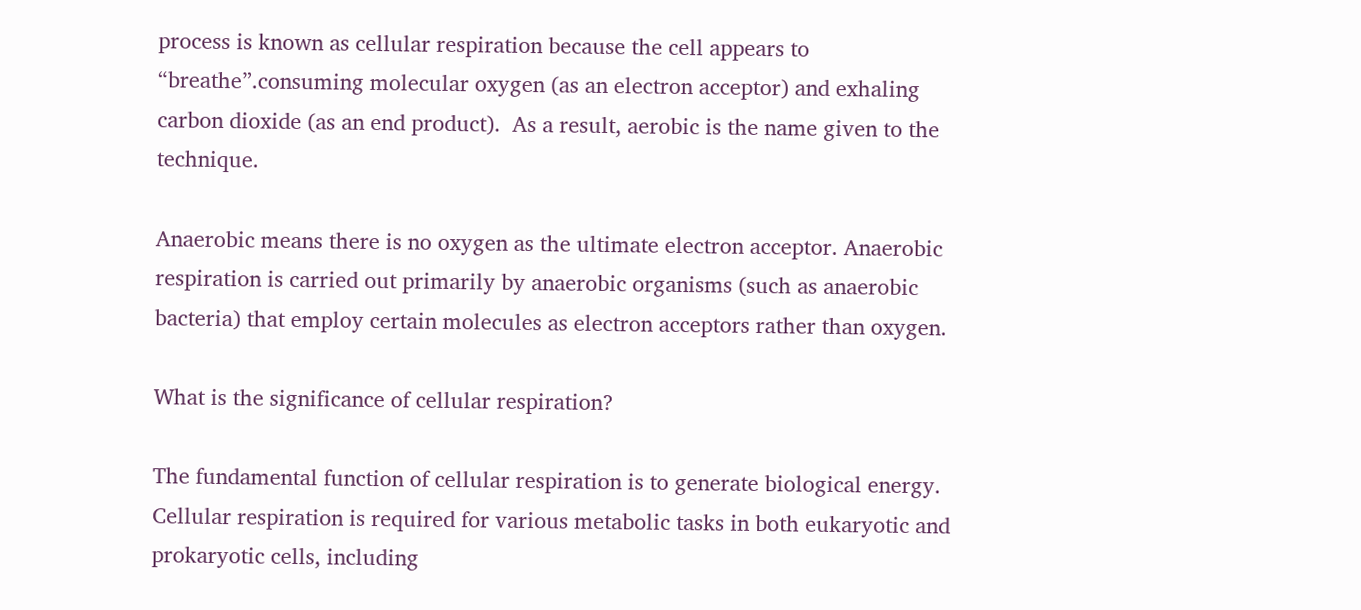process is known as cellular respiration because the cell appears to “breathe”.consuming molecular oxygen (as an electron acceptor) and exhaling carbon dioxide (as an end product).  As a result, aerobic is the name given to the technique.

Anaerobic means there is no oxygen as the ultimate electron acceptor. Anaerobic respiration is carried out primarily by anaerobic organisms (such as anaerobic bacteria) that employ certain molecules as electron acceptors rather than oxygen.

What is the significance of cellular respiration?

The fundamental function of cellular respiration is to generate biological energy. Cellular respiration is required for various metabolic tasks in both eukaryotic and prokaryotic cells, including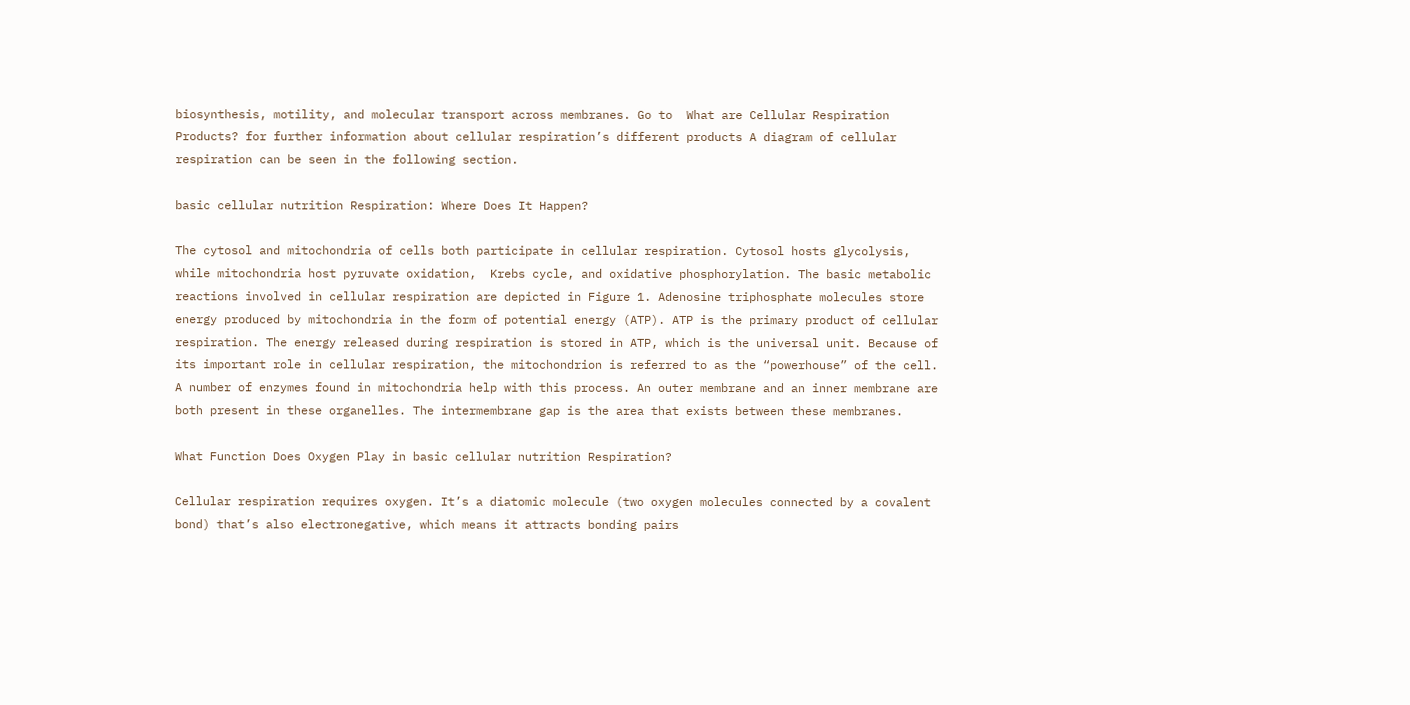biosynthesis, motility, and molecular transport across membranes. Go to  What are Cellular Respiration Products? for further information about cellular respiration’s different products A diagram of cellular respiration can be seen in the following section.

basic cellular nutrition Respiration: Where Does It Happen?

The cytosol and mitochondria of cells both participate in cellular respiration. Cytosol hosts glycolysis, while mitochondria host pyruvate oxidation,  Krebs cycle, and oxidative phosphorylation. The basic metabolic reactions involved in cellular respiration are depicted in Figure 1. Adenosine triphosphate molecules store energy produced by mitochondria in the form of potential energy (ATP). ATP is the primary product of cellular respiration. The energy released during respiration is stored in ATP, which is the universal unit. Because of its important role in cellular respiration, the mitochondrion is referred to as the “powerhouse” of the cell. A number of enzymes found in mitochondria help with this process. An outer membrane and an inner membrane are both present in these organelles. The intermembrane gap is the area that exists between these membranes.

What Function Does Oxygen Play in basic cellular nutrition Respiration?

Cellular respiration requires oxygen. It’s a diatomic molecule (two oxygen molecules connected by a covalent bond) that’s also electronegative, which means it attracts bonding pairs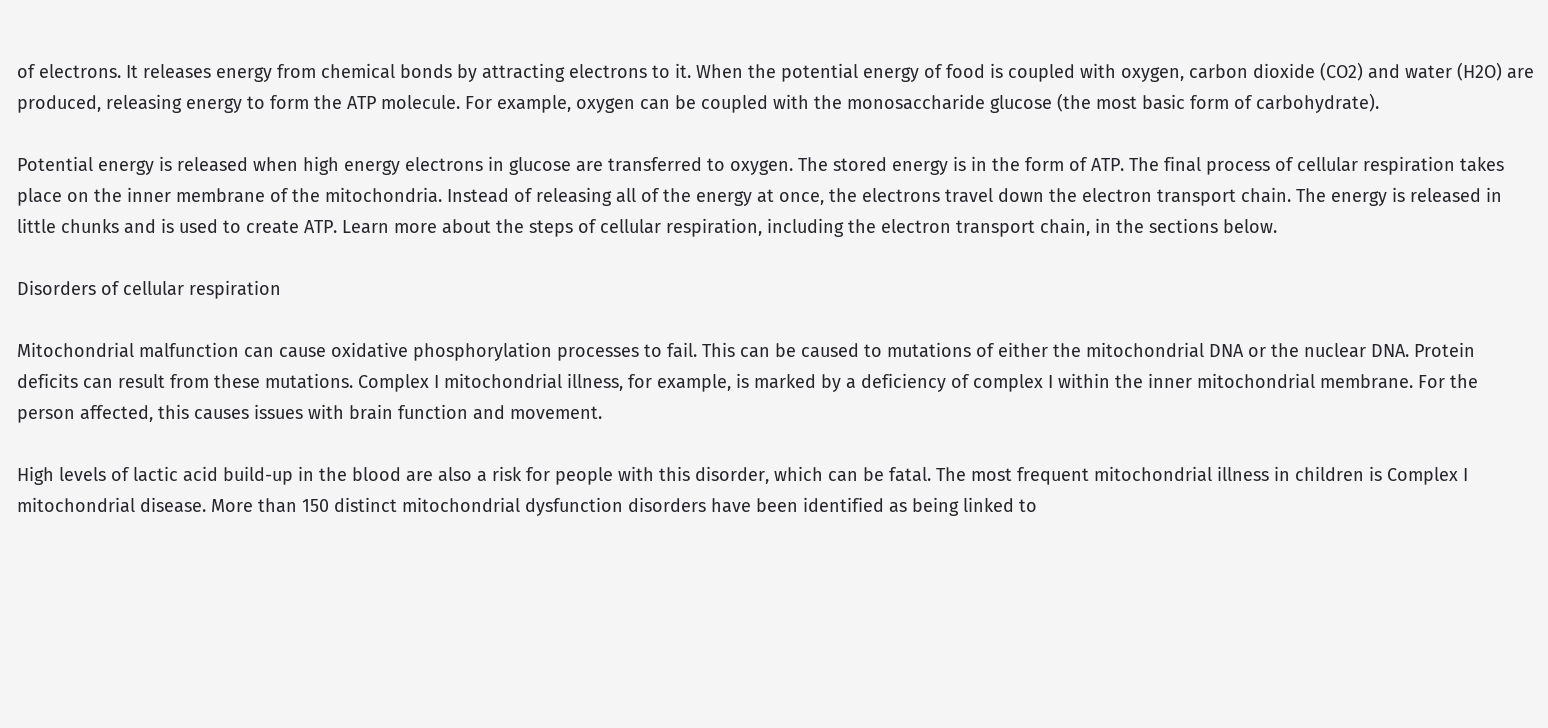of electrons. It releases energy from chemical bonds by attracting electrons to it. When the potential energy of food is coupled with oxygen, carbon dioxide (CO2) and water (H2O) are produced, releasing energy to form the ATP molecule. For example, oxygen can be coupled with the monosaccharide glucose (the most basic form of carbohydrate).

Potential energy is released when high energy electrons in glucose are transferred to oxygen. The stored energy is in the form of ATP. The final process of cellular respiration takes place on the inner membrane of the mitochondria. Instead of releasing all of the energy at once, the electrons travel down the electron transport chain. The energy is released in little chunks and is used to create ATP. Learn more about the steps of cellular respiration, including the electron transport chain, in the sections below.

Disorders of cellular respiration

Mitochondrial malfunction can cause oxidative phosphorylation processes to fail. This can be caused to mutations of either the mitochondrial DNA or the nuclear DNA. Protein deficits can result from these mutations. Complex I mitochondrial illness, for example, is marked by a deficiency of complex I within the inner mitochondrial membrane. For the person affected, this causes issues with brain function and movement.

High levels of lactic acid build-up in the blood are also a risk for people with this disorder, which can be fatal. The most frequent mitochondrial illness in children is Complex I mitochondrial disease. More than 150 distinct mitochondrial dysfunction disorders have been identified as being linked to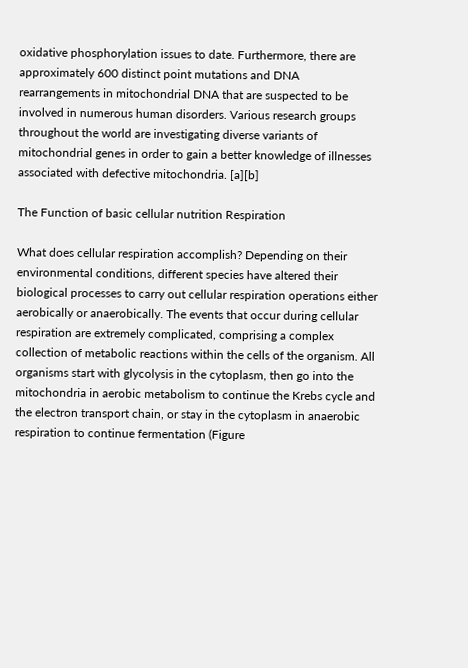oxidative phosphorylation issues to date. Furthermore, there are approximately 600 distinct point mutations and DNA rearrangements in mitochondrial DNA that are suspected to be involved in numerous human disorders. Various research groups throughout the world are investigating diverse variants of mitochondrial genes in order to gain a better knowledge of illnesses associated with defective mitochondria. [a][b]

The Function of basic cellular nutrition Respiration

What does cellular respiration accomplish? Depending on their environmental conditions, different species have altered their biological processes to carry out cellular respiration operations either aerobically or anaerobically. The events that occur during cellular respiration are extremely complicated, comprising a complex collection of metabolic reactions within the cells of the organism. All organisms start with glycolysis in the cytoplasm, then go into the mitochondria in aerobic metabolism to continue the Krebs cycle and the electron transport chain, or stay in the cytoplasm in anaerobic respiration to continue fermentation (Figure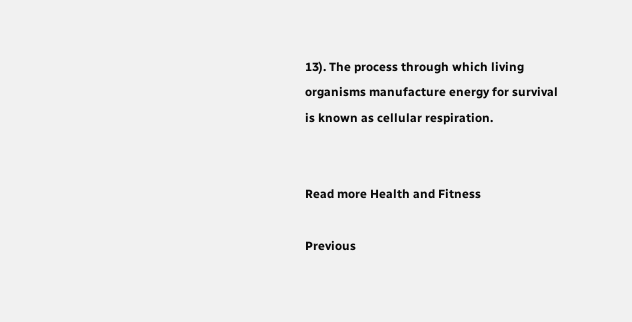13). The process through which living organisms manufacture energy for survival is known as cellular respiration.


Read more Health and Fitness

Previous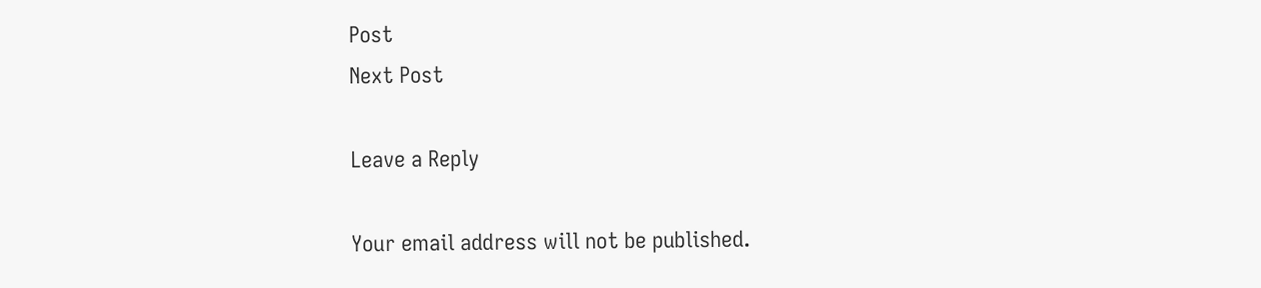Post
Next Post

Leave a Reply

Your email address will not be published.